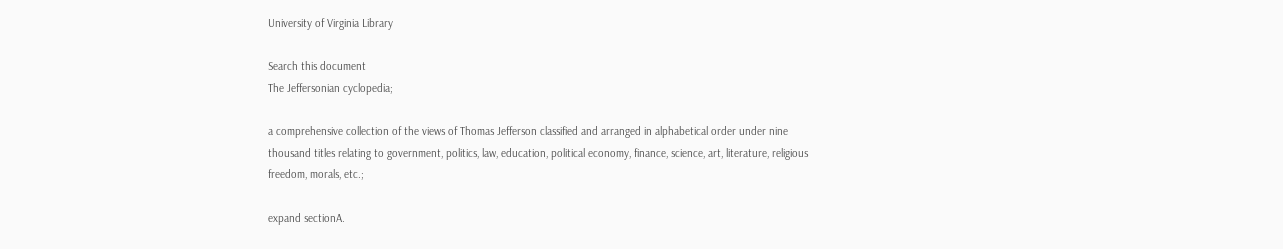University of Virginia Library

Search this document
The Jeffersonian cyclopedia;

a comprehensive collection of the views of Thomas Jefferson classified and arranged in alphabetical order under nine thousand titles relating to government, politics, law, education, political economy, finance, science, art, literature, religious freedom, morals, etc.;

expand sectionA.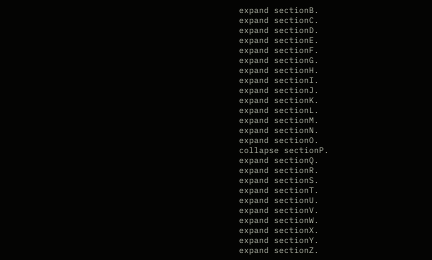expand sectionB.
expand sectionC.
expand sectionD.
expand sectionE.
expand sectionF.
expand sectionG.
expand sectionH.
expand sectionI.
expand sectionJ.
expand sectionK.
expand sectionL.
expand sectionM.
expand sectionN.
expand sectionO.
collapse sectionP.
expand sectionQ.
expand sectionR.
expand sectionS.
expand sectionT.
expand sectionU.
expand sectionV.
expand sectionW.
expand sectionX.
expand sectionY.
expand sectionZ.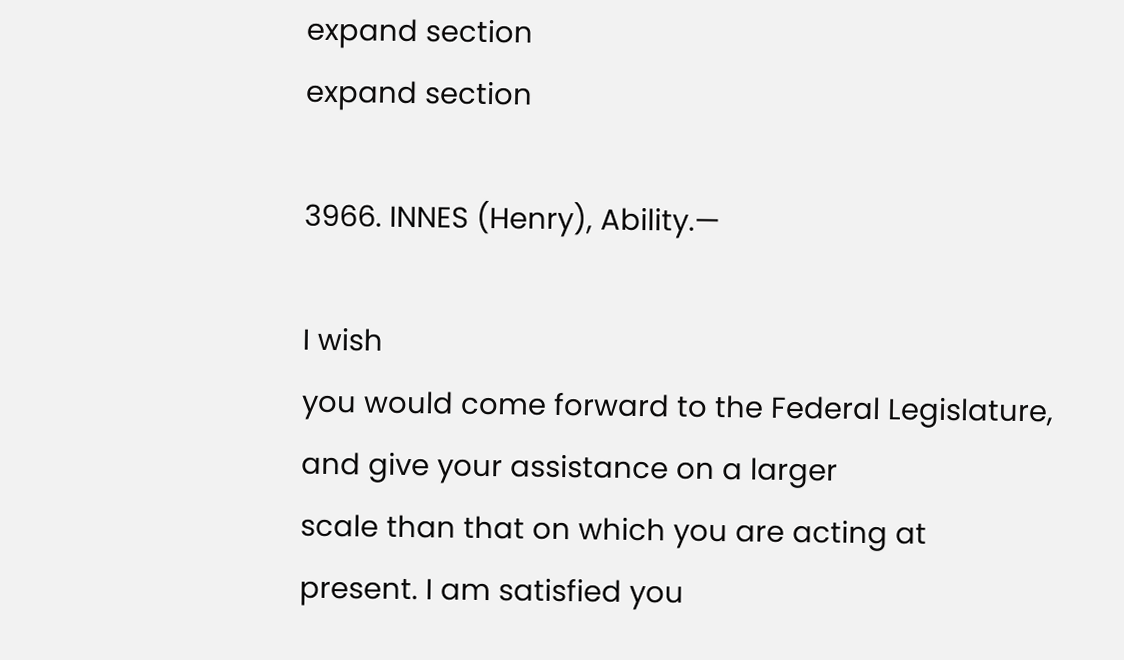expand section
expand section

3966. INNES (Henry), Ability.—

I wish
you would come forward to the Federal Legislature,
and give your assistance on a larger
scale than that on which you are acting at
present. I am satisfied you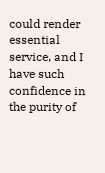could render essential
service, and I have such confidence in
the purity of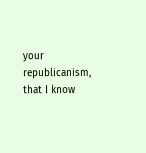your republicanism, that I know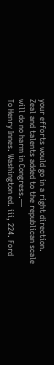your efforts would go in a right direction.
Zeal and talents added to the republican scale
will do no harm in Congress.—
To Henry Innes. Washington ed. iii, 224. Ford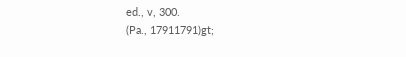ed., v, 300.
(Pa., 17911791)gt;